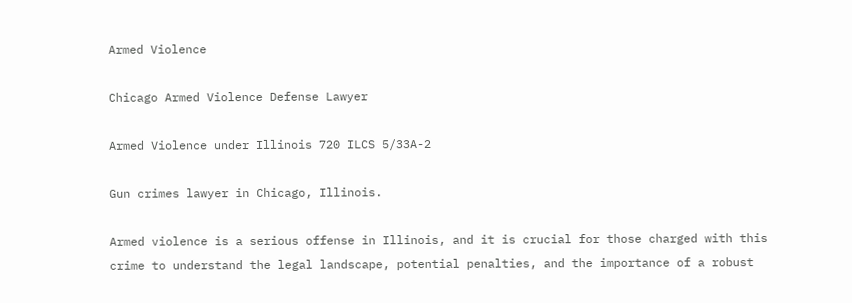Armed Violence

Chicago Armed Violence Defense Lawyer

Armed Violence under Illinois 720 ILCS 5/33A-2

Gun crimes lawyer in Chicago, Illinois.

Armed violence is a serious offense in Illinois, and it is crucial for those charged with this crime to understand the legal landscape, potential penalties, and the importance of a robust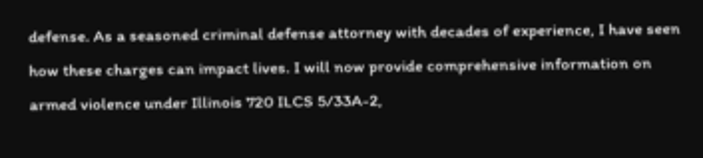defense. As a seasoned criminal defense attorney with decades of experience, I have seen how these charges can impact lives. I will now provide comprehensive information on armed violence under Illinois 720 ILCS 5/33A-2,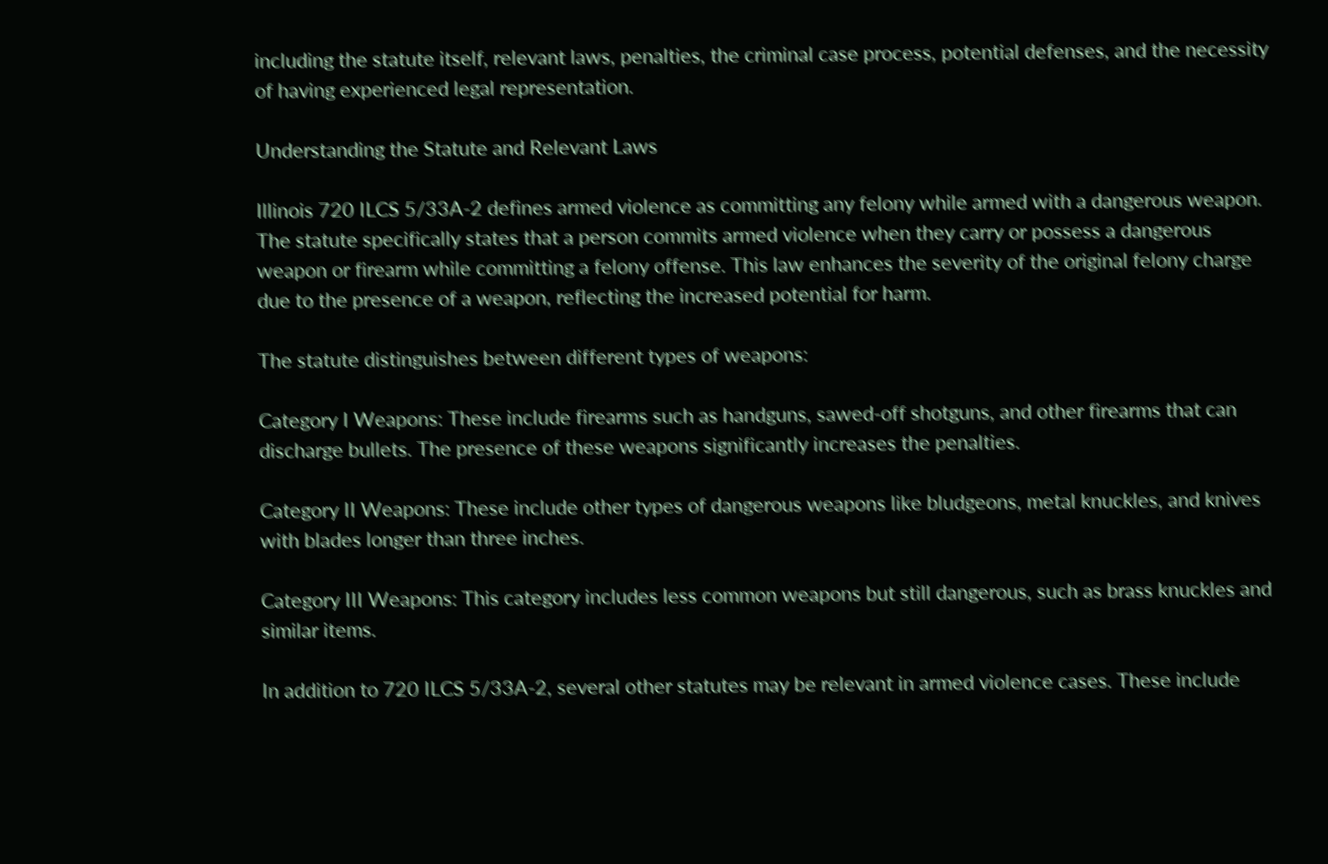including the statute itself, relevant laws, penalties, the criminal case process, potential defenses, and the necessity of having experienced legal representation.

Understanding the Statute and Relevant Laws

Illinois 720 ILCS 5/33A-2 defines armed violence as committing any felony while armed with a dangerous weapon. The statute specifically states that a person commits armed violence when they carry or possess a dangerous weapon or firearm while committing a felony offense. This law enhances the severity of the original felony charge due to the presence of a weapon, reflecting the increased potential for harm.

The statute distinguishes between different types of weapons:

Category I Weapons: These include firearms such as handguns, sawed-off shotguns, and other firearms that can discharge bullets. The presence of these weapons significantly increases the penalties.

Category II Weapons: These include other types of dangerous weapons like bludgeons, metal knuckles, and knives with blades longer than three inches.

Category III Weapons: This category includes less common weapons but still dangerous, such as brass knuckles and similar items.

In addition to 720 ILCS 5/33A-2, several other statutes may be relevant in armed violence cases. These include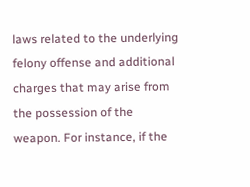laws related to the underlying felony offense and additional charges that may arise from the possession of the weapon. For instance, if the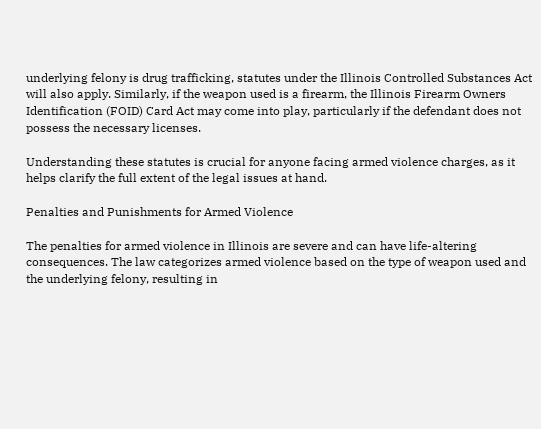underlying felony is drug trafficking, statutes under the Illinois Controlled Substances Act will also apply. Similarly, if the weapon used is a firearm, the Illinois Firearm Owners Identification (FOID) Card Act may come into play, particularly if the defendant does not possess the necessary licenses.

Understanding these statutes is crucial for anyone facing armed violence charges, as it helps clarify the full extent of the legal issues at hand.

Penalties and Punishments for Armed Violence

The penalties for armed violence in Illinois are severe and can have life-altering consequences. The law categorizes armed violence based on the type of weapon used and the underlying felony, resulting in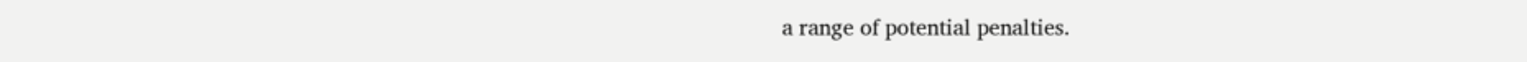a range of potential penalties.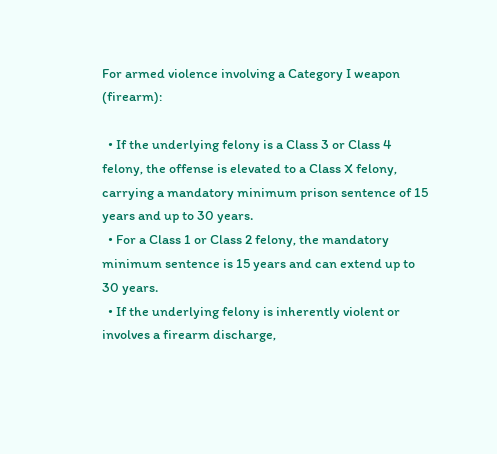For armed violence involving a Category I weapon (firearm):

  • If the underlying felony is a Class 3 or Class 4 felony, the offense is elevated to a Class X felony, carrying a mandatory minimum prison sentence of 15 years and up to 30 years.
  • For a Class 1 or Class 2 felony, the mandatory minimum sentence is 15 years and can extend up to 30 years.
  • If the underlying felony is inherently violent or involves a firearm discharge,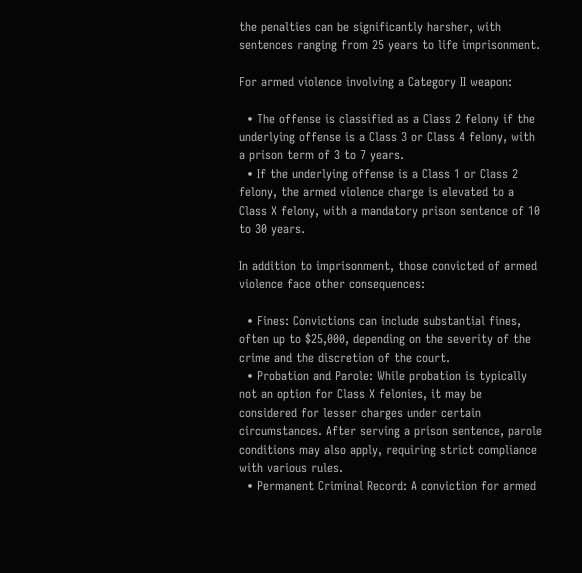the penalties can be significantly harsher, with sentences ranging from 25 years to life imprisonment.

For armed violence involving a Category II weapon:

  • The offense is classified as a Class 2 felony if the underlying offense is a Class 3 or Class 4 felony, with a prison term of 3 to 7 years.
  • If the underlying offense is a Class 1 or Class 2 felony, the armed violence charge is elevated to a Class X felony, with a mandatory prison sentence of 10 to 30 years.

In addition to imprisonment, those convicted of armed violence face other consequences:

  • Fines: Convictions can include substantial fines, often up to $25,000, depending on the severity of the crime and the discretion of the court.
  • Probation and Parole: While probation is typically not an option for Class X felonies, it may be considered for lesser charges under certain circumstances. After serving a prison sentence, parole conditions may also apply, requiring strict compliance with various rules.
  • Permanent Criminal Record: A conviction for armed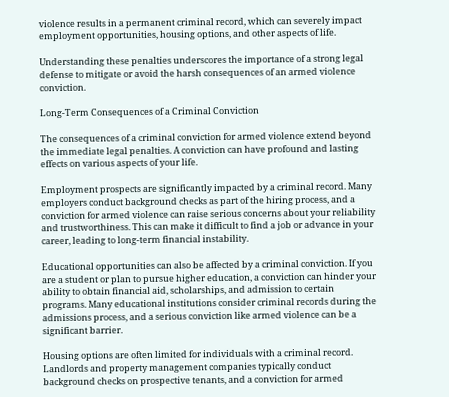violence results in a permanent criminal record, which can severely impact employment opportunities, housing options, and other aspects of life.

Understanding these penalties underscores the importance of a strong legal defense to mitigate or avoid the harsh consequences of an armed violence conviction.

Long-Term Consequences of a Criminal Conviction

The consequences of a criminal conviction for armed violence extend beyond the immediate legal penalties. A conviction can have profound and lasting effects on various aspects of your life.

Employment prospects are significantly impacted by a criminal record. Many employers conduct background checks as part of the hiring process, and a conviction for armed violence can raise serious concerns about your reliability and trustworthiness. This can make it difficult to find a job or advance in your career, leading to long-term financial instability.

Educational opportunities can also be affected by a criminal conviction. If you are a student or plan to pursue higher education, a conviction can hinder your ability to obtain financial aid, scholarships, and admission to certain programs. Many educational institutions consider criminal records during the admissions process, and a serious conviction like armed violence can be a significant barrier.

Housing options are often limited for individuals with a criminal record. Landlords and property management companies typically conduct background checks on prospective tenants, and a conviction for armed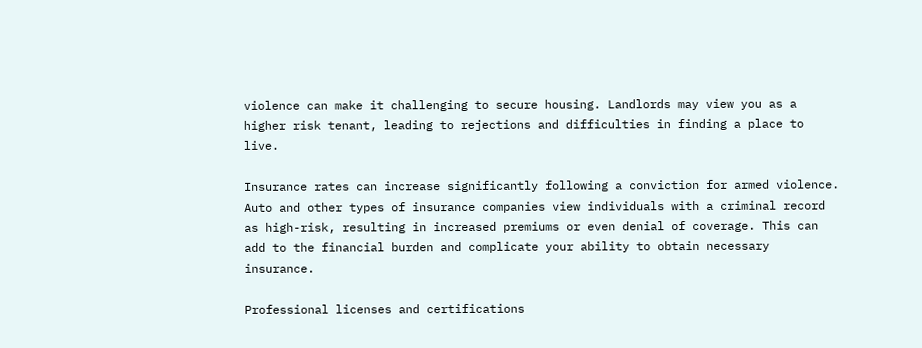violence can make it challenging to secure housing. Landlords may view you as a higher risk tenant, leading to rejections and difficulties in finding a place to live.

Insurance rates can increase significantly following a conviction for armed violence. Auto and other types of insurance companies view individuals with a criminal record as high-risk, resulting in increased premiums or even denial of coverage. This can add to the financial burden and complicate your ability to obtain necessary insurance.

Professional licenses and certifications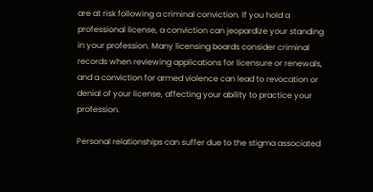are at risk following a criminal conviction. If you hold a professional license, a conviction can jeopardize your standing in your profession. Many licensing boards consider criminal records when reviewing applications for licensure or renewals, and a conviction for armed violence can lead to revocation or denial of your license, affecting your ability to practice your profession.

Personal relationships can suffer due to the stigma associated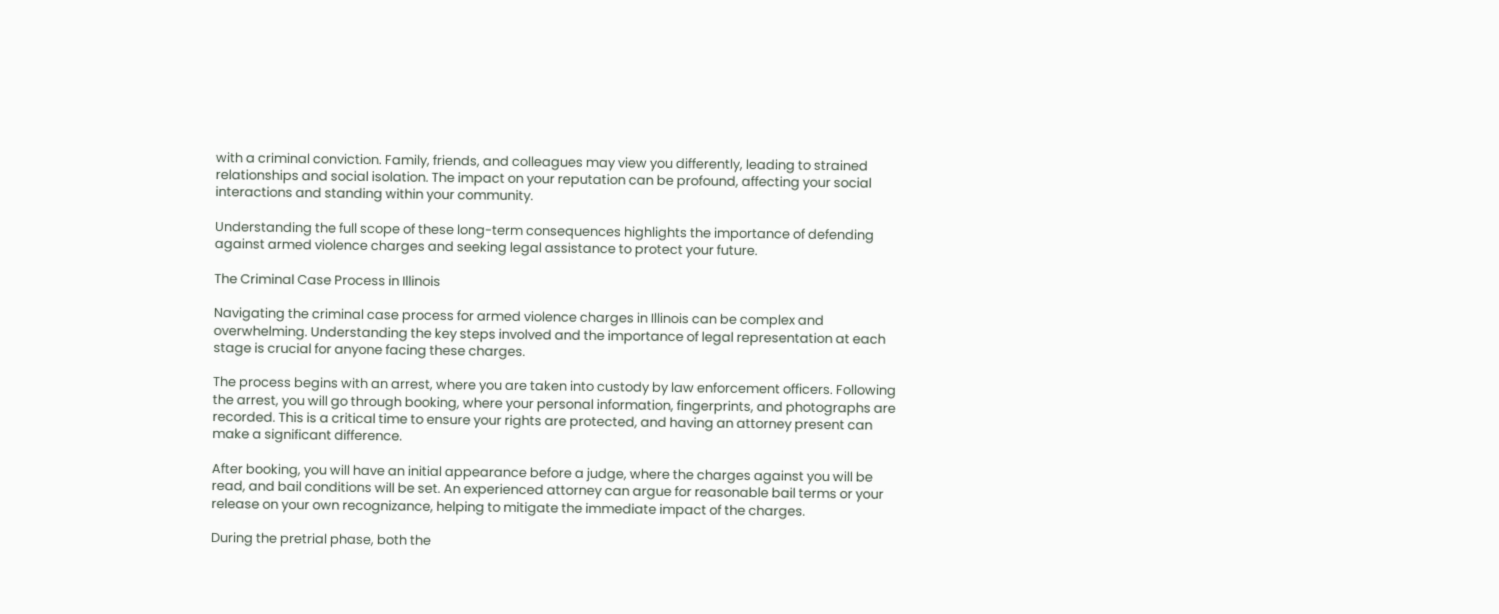with a criminal conviction. Family, friends, and colleagues may view you differently, leading to strained relationships and social isolation. The impact on your reputation can be profound, affecting your social interactions and standing within your community.

Understanding the full scope of these long-term consequences highlights the importance of defending against armed violence charges and seeking legal assistance to protect your future.

The Criminal Case Process in Illinois

Navigating the criminal case process for armed violence charges in Illinois can be complex and overwhelming. Understanding the key steps involved and the importance of legal representation at each stage is crucial for anyone facing these charges.

The process begins with an arrest, where you are taken into custody by law enforcement officers. Following the arrest, you will go through booking, where your personal information, fingerprints, and photographs are recorded. This is a critical time to ensure your rights are protected, and having an attorney present can make a significant difference.

After booking, you will have an initial appearance before a judge, where the charges against you will be read, and bail conditions will be set. An experienced attorney can argue for reasonable bail terms or your release on your own recognizance, helping to mitigate the immediate impact of the charges.

During the pretrial phase, both the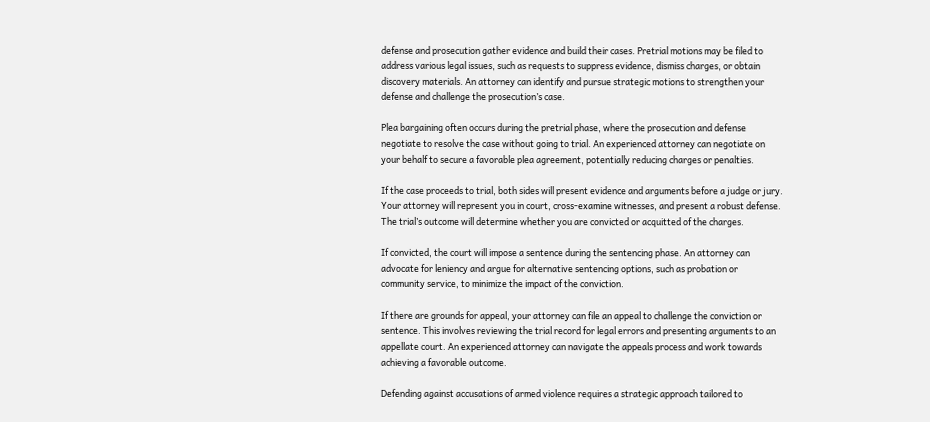defense and prosecution gather evidence and build their cases. Pretrial motions may be filed to address various legal issues, such as requests to suppress evidence, dismiss charges, or obtain discovery materials. An attorney can identify and pursue strategic motions to strengthen your defense and challenge the prosecution’s case.

Plea bargaining often occurs during the pretrial phase, where the prosecution and defense negotiate to resolve the case without going to trial. An experienced attorney can negotiate on your behalf to secure a favorable plea agreement, potentially reducing charges or penalties.

If the case proceeds to trial, both sides will present evidence and arguments before a judge or jury. Your attorney will represent you in court, cross-examine witnesses, and present a robust defense. The trial’s outcome will determine whether you are convicted or acquitted of the charges.

If convicted, the court will impose a sentence during the sentencing phase. An attorney can advocate for leniency and argue for alternative sentencing options, such as probation or community service, to minimize the impact of the conviction.

If there are grounds for appeal, your attorney can file an appeal to challenge the conviction or sentence. This involves reviewing the trial record for legal errors and presenting arguments to an appellate court. An experienced attorney can navigate the appeals process and work towards achieving a favorable outcome.

Defending against accusations of armed violence requires a strategic approach tailored to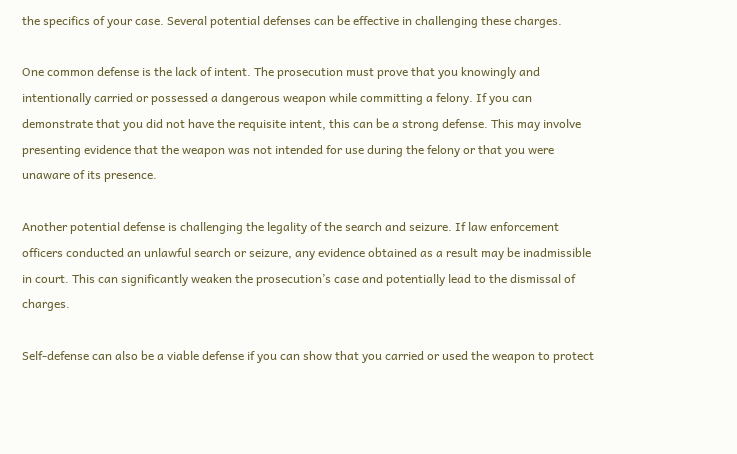the specifics of your case. Several potential defenses can be effective in challenging these charges.

One common defense is the lack of intent. The prosecution must prove that you knowingly and intentionally carried or possessed a dangerous weapon while committing a felony. If you can demonstrate that you did not have the requisite intent, this can be a strong defense. This may involve presenting evidence that the weapon was not intended for use during the felony or that you were unaware of its presence.

Another potential defense is challenging the legality of the search and seizure. If law enforcement officers conducted an unlawful search or seizure, any evidence obtained as a result may be inadmissible in court. This can significantly weaken the prosecution’s case and potentially lead to the dismissal of charges.

Self-defense can also be a viable defense if you can show that you carried or used the weapon to protect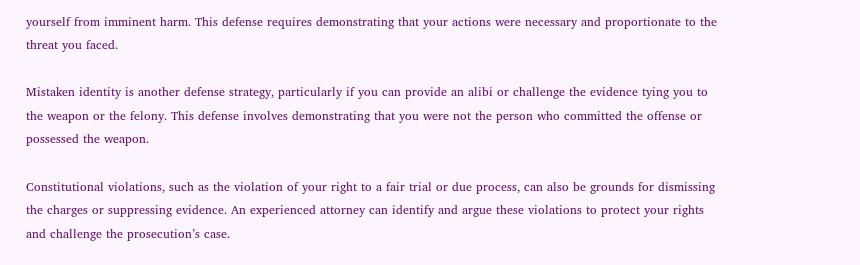yourself from imminent harm. This defense requires demonstrating that your actions were necessary and proportionate to the threat you faced.

Mistaken identity is another defense strategy, particularly if you can provide an alibi or challenge the evidence tying you to the weapon or the felony. This defense involves demonstrating that you were not the person who committed the offense or possessed the weapon.

Constitutional violations, such as the violation of your right to a fair trial or due process, can also be grounds for dismissing the charges or suppressing evidence. An experienced attorney can identify and argue these violations to protect your rights and challenge the prosecution’s case.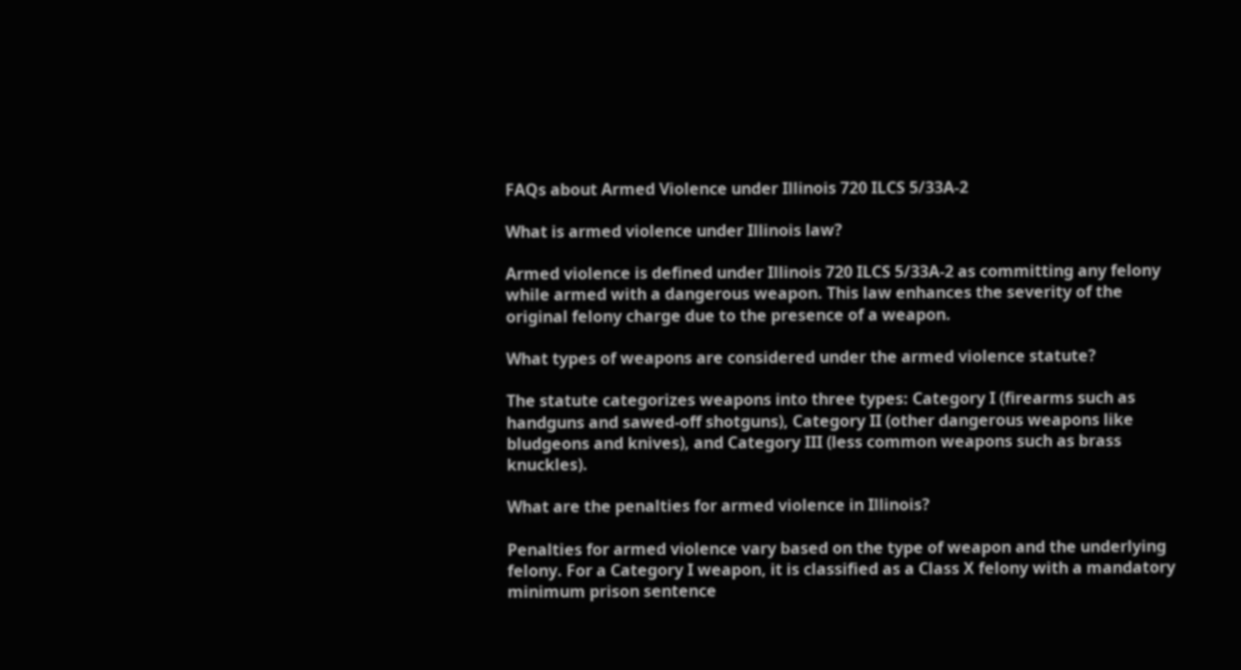FAQs about Armed Violence under Illinois 720 ILCS 5/33A-2

What is armed violence under Illinois law?

Armed violence is defined under Illinois 720 ILCS 5/33A-2 as committing any felony while armed with a dangerous weapon. This law enhances the severity of the original felony charge due to the presence of a weapon.

What types of weapons are considered under the armed violence statute?

The statute categorizes weapons into three types: Category I (firearms such as handguns and sawed-off shotguns), Category II (other dangerous weapons like bludgeons and knives), and Category III (less common weapons such as brass knuckles).

What are the penalties for armed violence in Illinois?

Penalties for armed violence vary based on the type of weapon and the underlying felony. For a Category I weapon, it is classified as a Class X felony with a mandatory minimum prison sentence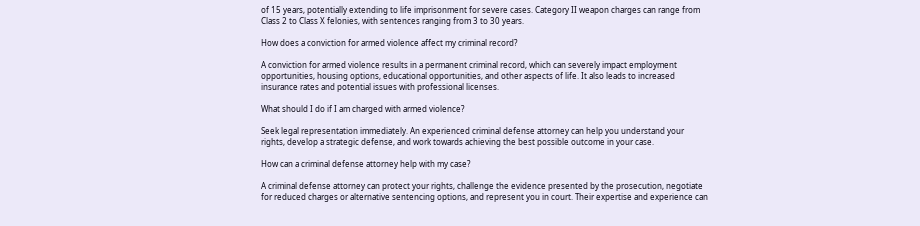of 15 years, potentially extending to life imprisonment for severe cases. Category II weapon charges can range from Class 2 to Class X felonies, with sentences ranging from 3 to 30 years.

How does a conviction for armed violence affect my criminal record?

A conviction for armed violence results in a permanent criminal record, which can severely impact employment opportunities, housing options, educational opportunities, and other aspects of life. It also leads to increased insurance rates and potential issues with professional licenses.

What should I do if I am charged with armed violence?

Seek legal representation immediately. An experienced criminal defense attorney can help you understand your rights, develop a strategic defense, and work towards achieving the best possible outcome in your case.

How can a criminal defense attorney help with my case?

A criminal defense attorney can protect your rights, challenge the evidence presented by the prosecution, negotiate for reduced charges or alternative sentencing options, and represent you in court. Their expertise and experience can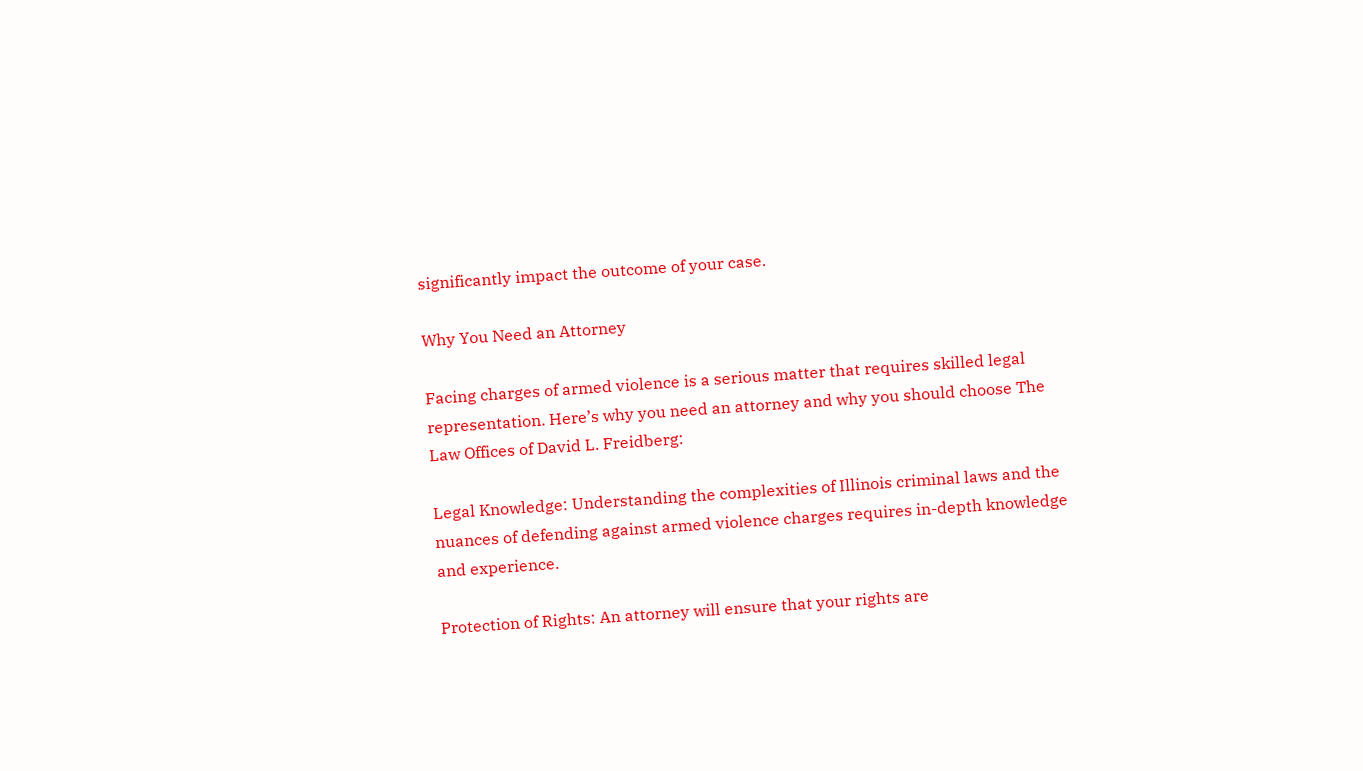significantly impact the outcome of your case.

Why You Need an Attorney

Facing charges of armed violence is a serious matter that requires skilled legal representation. Here’s why you need an attorney and why you should choose The Law Offices of David L. Freidberg:

Legal Knowledge: Understanding the complexities of Illinois criminal laws and the nuances of defending against armed violence charges requires in-depth knowledge and experience.

Protection of Rights: An attorney will ensure that your rights are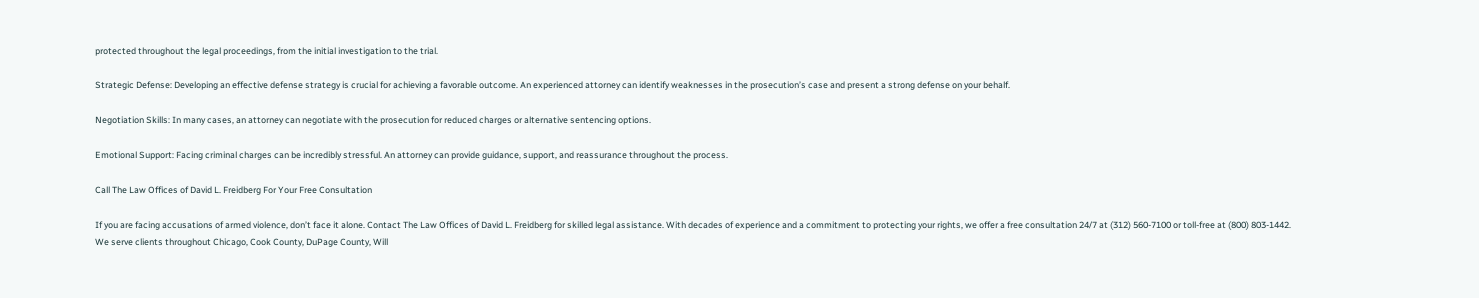protected throughout the legal proceedings, from the initial investigation to the trial.

Strategic Defense: Developing an effective defense strategy is crucial for achieving a favorable outcome. An experienced attorney can identify weaknesses in the prosecution’s case and present a strong defense on your behalf.

Negotiation Skills: In many cases, an attorney can negotiate with the prosecution for reduced charges or alternative sentencing options.

Emotional Support: Facing criminal charges can be incredibly stressful. An attorney can provide guidance, support, and reassurance throughout the process.

Call The Law Offices of David L. Freidberg For Your Free Consultation

If you are facing accusations of armed violence, don’t face it alone. Contact The Law Offices of David L. Freidberg for skilled legal assistance. With decades of experience and a commitment to protecting your rights, we offer a free consultation 24/7 at (312) 560-7100 or toll-free at (800) 803-1442. We serve clients throughout Chicago, Cook County, DuPage County, Will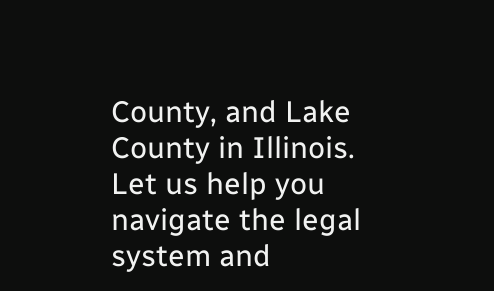County, and Lake County in Illinois. Let us help you navigate the legal system and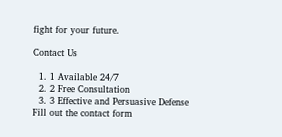fight for your future.

Contact Us

  1. 1 Available 24/7
  2. 2 Free Consultation
  3. 3 Effective and Persuasive Defense
Fill out the contact form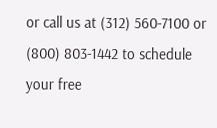or call us at (312) 560-7100 or (800) 803-1442 to schedule your free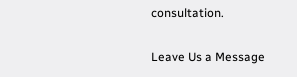consultation.

Leave Us a Message